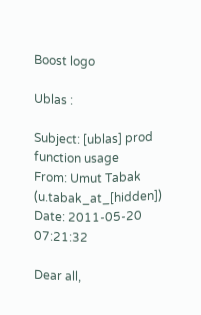Boost logo

Ublas :

Subject: [ublas] prod function usage
From: Umut Tabak (u.tabak_at_[hidden])
Date: 2011-05-20 07:21:32

Dear all,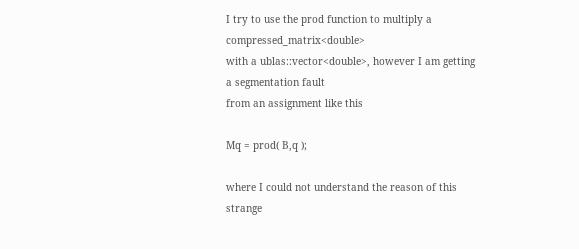I try to use the prod function to multiply a compressed_matrix<double>
with a ublas::vector<double>, however I am getting a segmentation fault
from an assignment like this

Mq = prod( B,q );

where I could not understand the reason of this strange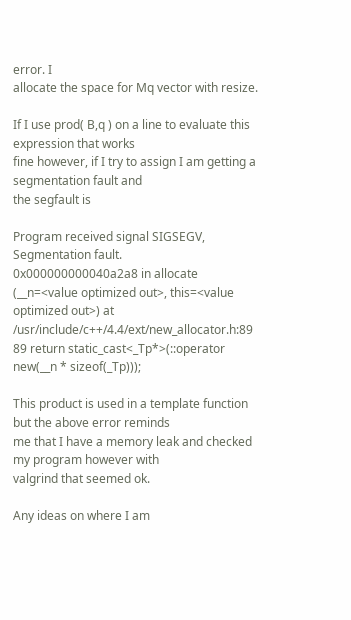error. I
allocate the space for Mq vector with resize.

If I use prod( B,q ) on a line to evaluate this expression that works
fine however, if I try to assign I am getting a segmentation fault and
the segfault is

Program received signal SIGSEGV, Segmentation fault.
0x000000000040a2a8 in allocate (__n=<value optimized out>, this=<value
optimized out>) at /usr/include/c++/4.4/ext/new_allocator.h:89
89 return static_cast<_Tp*>(::operator new(__n * sizeof(_Tp)));

This product is used in a template function but the above error reminds
me that I have a memory leak and checked my program however with
valgrind that seemed ok.

Any ideas on where I am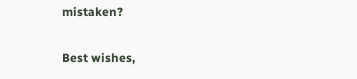mistaken?

Best wishes,